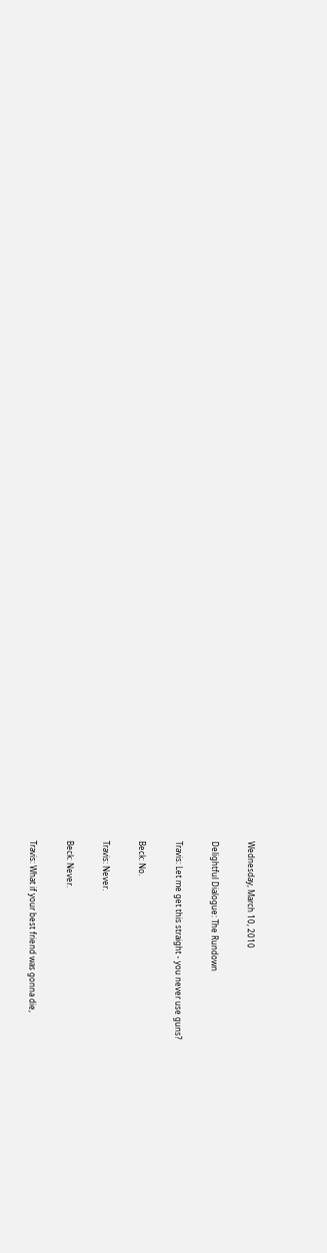Wednesday, March 10, 2010

Delightful Dialogue: The Rundown

Travis: Let me get this straight - you never use guns?

Beck: No.

Travis: Never.

Beck: Never.

Travis: What if your best friend was gonna die,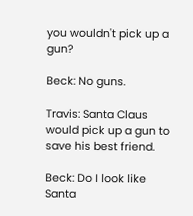you wouldn't pick up a gun?

Beck: No guns.

Travis: Santa Claus would pick up a gun to save his best friend.

Beck: Do I look like Santa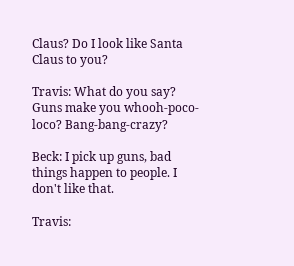Claus? Do I look like Santa Claus to you?

Travis: What do you say? Guns make you whooh-poco-loco? Bang-bang-crazy?

Beck: I pick up guns, bad things happen to people. I don't like that.

Travis: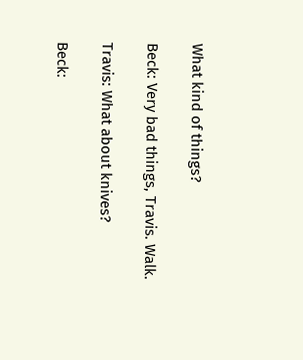What kind of things?

Beck: Very bad things, Travis. Walk.

Travis: What about knives?

Beck: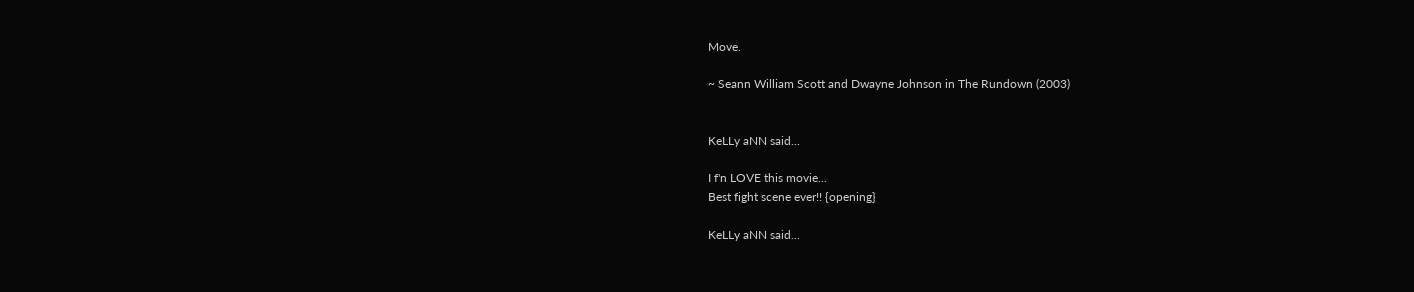Move.

~ Seann William Scott and Dwayne Johnson in The Rundown (2003)


KeLLy aNN said...

I f'n LOVE this movie...
Best fight scene ever!! {opening}

KeLLy aNN said...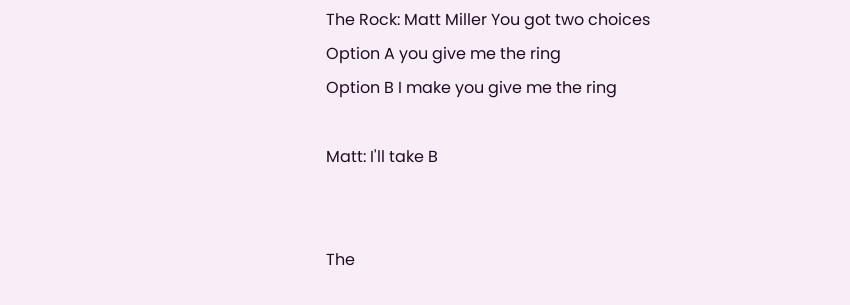The Rock: Matt Miller You got two choices
Option A you give me the ring
Option B I make you give me the ring

Matt: I'll take B


The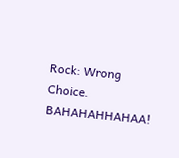Rock: Wrong Choice.
BAHAHAHHAHAA!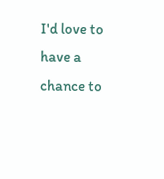I'd love to have a chance to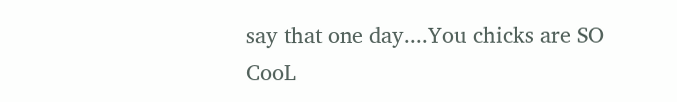say that one day....You chicks are SO CooL